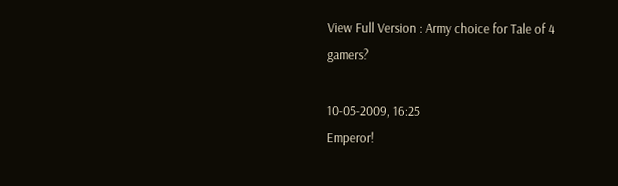View Full Version : Army choice for Tale of 4 gamers?

10-05-2009, 16:25
Emperor!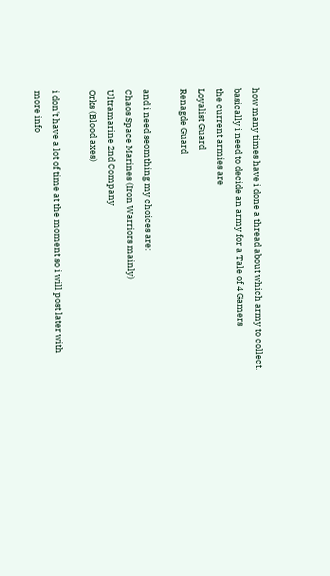how many times have i done a thread about which army to collect.
basically i need to decide an army for a Tale of 4 Gamers
the current armies are
Loyalist Guard
Renagde Guard

and i need seomthing my choices are:
Chaos Space Marines (Iron Warriors mainly)
Ultramarine 2nd Company
Orks (Blood axes)

i don't have a lot of time at the moment so i will post later with more info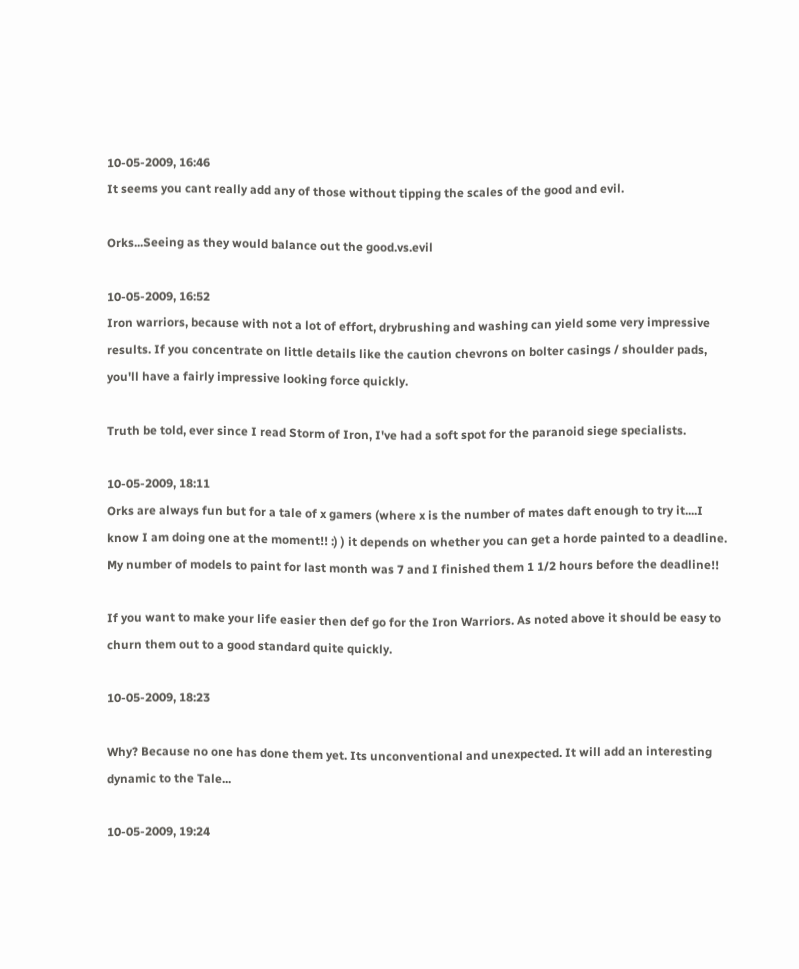10-05-2009, 16:46
It seems you cant really add any of those without tipping the scales of the good and evil.

Orks...Seeing as they would balance out the good.vs.evil

10-05-2009, 16:52
Iron warriors, because with not a lot of effort, drybrushing and washing can yield some very impressive results. If you concentrate on little details like the caution chevrons on bolter casings / shoulder pads, you'll have a fairly impressive looking force quickly.

Truth be told, ever since I read Storm of Iron, I've had a soft spot for the paranoid siege specialists.

10-05-2009, 18:11
Orks are always fun but for a tale of x gamers (where x is the number of mates daft enough to try it....I know I am doing one at the moment!! :) ) it depends on whether you can get a horde painted to a deadline. My number of models to paint for last month was 7 and I finished them 1 1/2 hours before the deadline!!

If you want to make your life easier then def go for the Iron Warriors. As noted above it should be easy to churn them out to a good standard quite quickly.

10-05-2009, 18:23

Why? Because no one has done them yet. Its unconventional and unexpected. It will add an interesting dynamic to the Tale...

10-05-2009, 19:24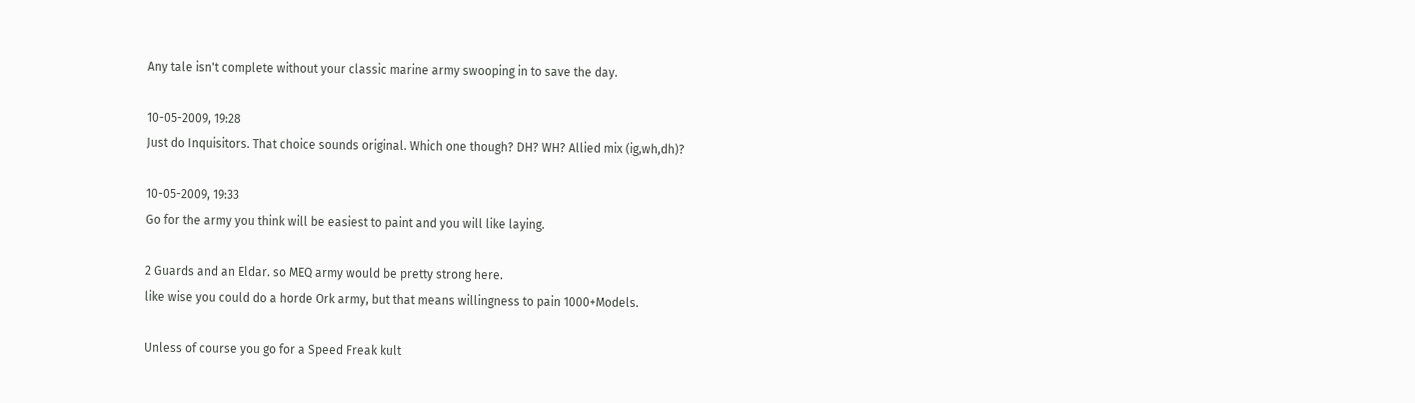Any tale isn't complete without your classic marine army swooping in to save the day.

10-05-2009, 19:28
Just do Inquisitors. That choice sounds original. Which one though? DH? WH? Allied mix (ig,wh,dh)?

10-05-2009, 19:33
Go for the army you think will be easiest to paint and you will like laying.

2 Guards and an Eldar. so MEQ army would be pretty strong here.
like wise you could do a horde Ork army, but that means willingness to pain 1000+Models.

Unless of course you go for a Speed Freak kult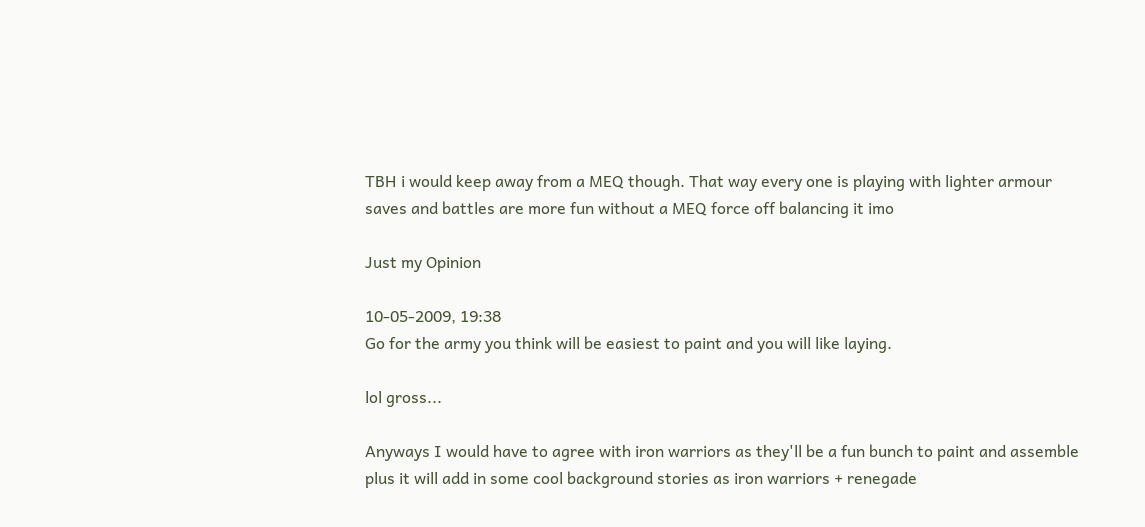TBH i would keep away from a MEQ though. That way every one is playing with lighter armour saves and battles are more fun without a MEQ force off balancing it imo

Just my Opinion

10-05-2009, 19:38
Go for the army you think will be easiest to paint and you will like laying.

lol gross...

Anyways I would have to agree with iron warriors as they'll be a fun bunch to paint and assemble plus it will add in some cool background stories as iron warriors + renegade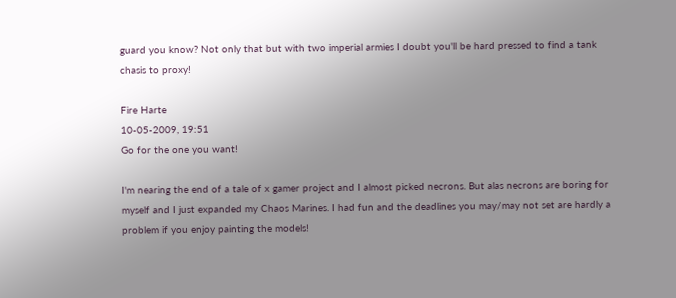guard you know? Not only that but with two imperial armies I doubt you'll be hard pressed to find a tank chasis to proxy!

Fire Harte
10-05-2009, 19:51
Go for the one you want!

I'm nearing the end of a tale of x gamer project and I almost picked necrons. But alas necrons are boring for myself and I just expanded my Chaos Marines. I had fun and the deadlines you may/may not set are hardly a problem if you enjoy painting the models!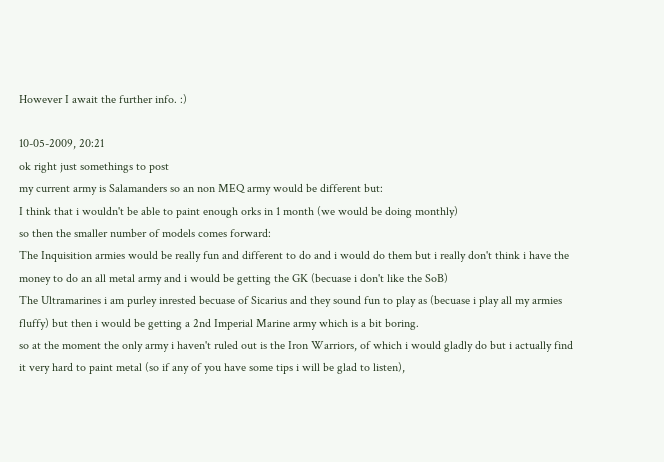However I await the further info. :)

10-05-2009, 20:21
ok right just somethings to post
my current army is Salamanders so an non MEQ army would be different but:
I think that i wouldn't be able to paint enough orks in 1 month (we would be doing monthly)
so then the smaller number of models comes forward:
The Inquisition armies would be really fun and different to do and i would do them but i really don't think i have the money to do an all metal army and i would be getting the GK (becuase i don't like the SoB)
The Ultramarines i am purley inrested becuase of Sicarius and they sound fun to play as (becuase i play all my armies fluffy) but then i would be getting a 2nd Imperial Marine army which is a bit boring.
so at the moment the only army i haven't ruled out is the Iron Warriors, of which i would gladly do but i actually find it very hard to paint metal (so if any of you have some tips i will be glad to listen),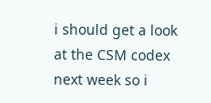i should get a look at the CSM codex next week so i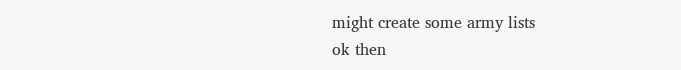might create some army lists
ok then